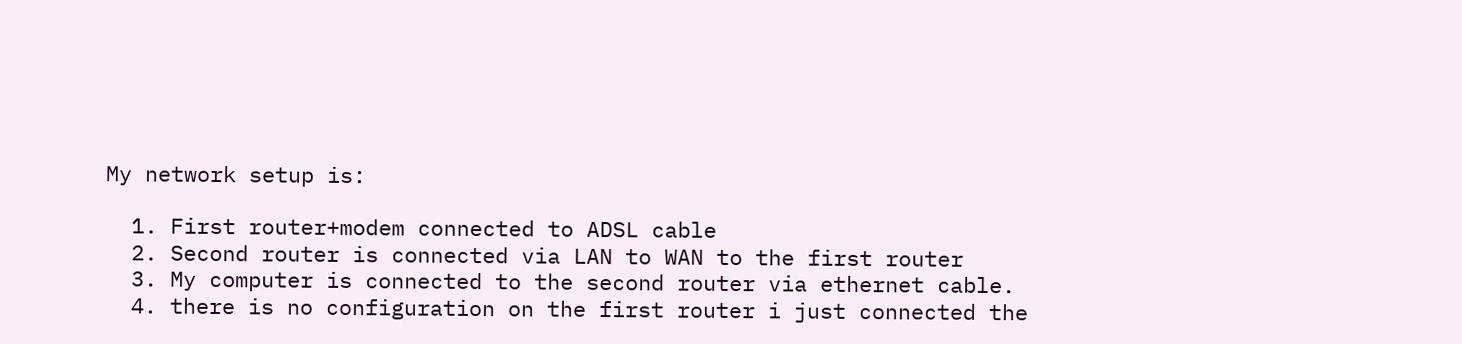My network setup is:

  1. First router+modem connected to ADSL cable
  2. Second router is connected via LAN to WAN to the first router
  3. My computer is connected to the second router via ethernet cable.
  4. there is no configuration on the first router i just connected the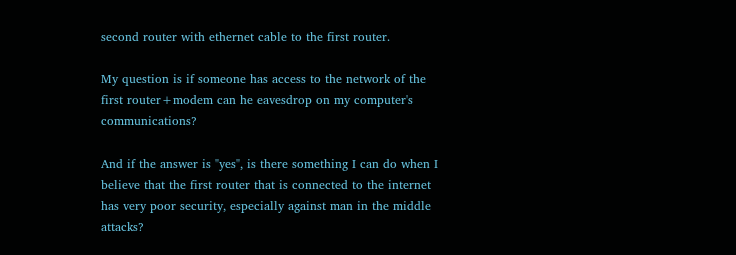second router with ethernet cable to the first router.

My question is if someone has access to the network of the first router+modem can he eavesdrop on my computer's communications?

And if the answer is "yes", is there something I can do when I believe that the first router that is connected to the internet has very poor security, especially against man in the middle attacks?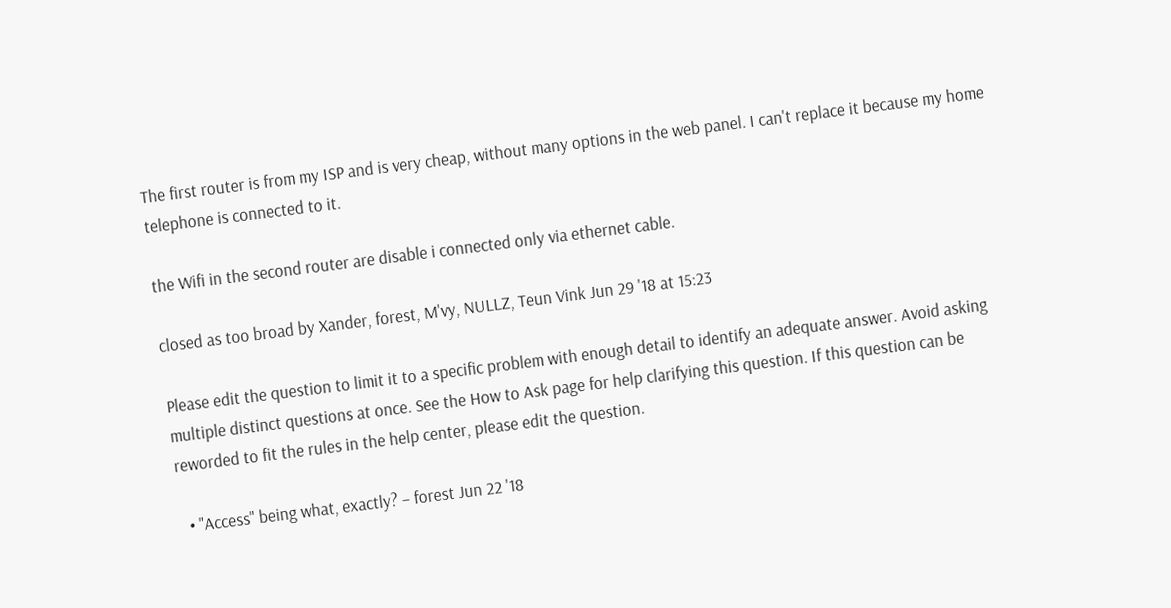The first router is from my ISP and is very cheap, without many options in the web panel. I can't replace it because my home telephone is connected to it.

the Wifi in the second router are disable i connected only via ethernet cable.

closed as too broad by Xander, forest, M'vy, NULLZ, Teun Vink Jun 29 '18 at 15:23

Please edit the question to limit it to a specific problem with enough detail to identify an adequate answer. Avoid asking multiple distinct questions at once. See the How to Ask page for help clarifying this question. If this question can be reworded to fit the rules in the help center, please edit the question.

  • "Access" being what, exactly? – forest Jun 22 '18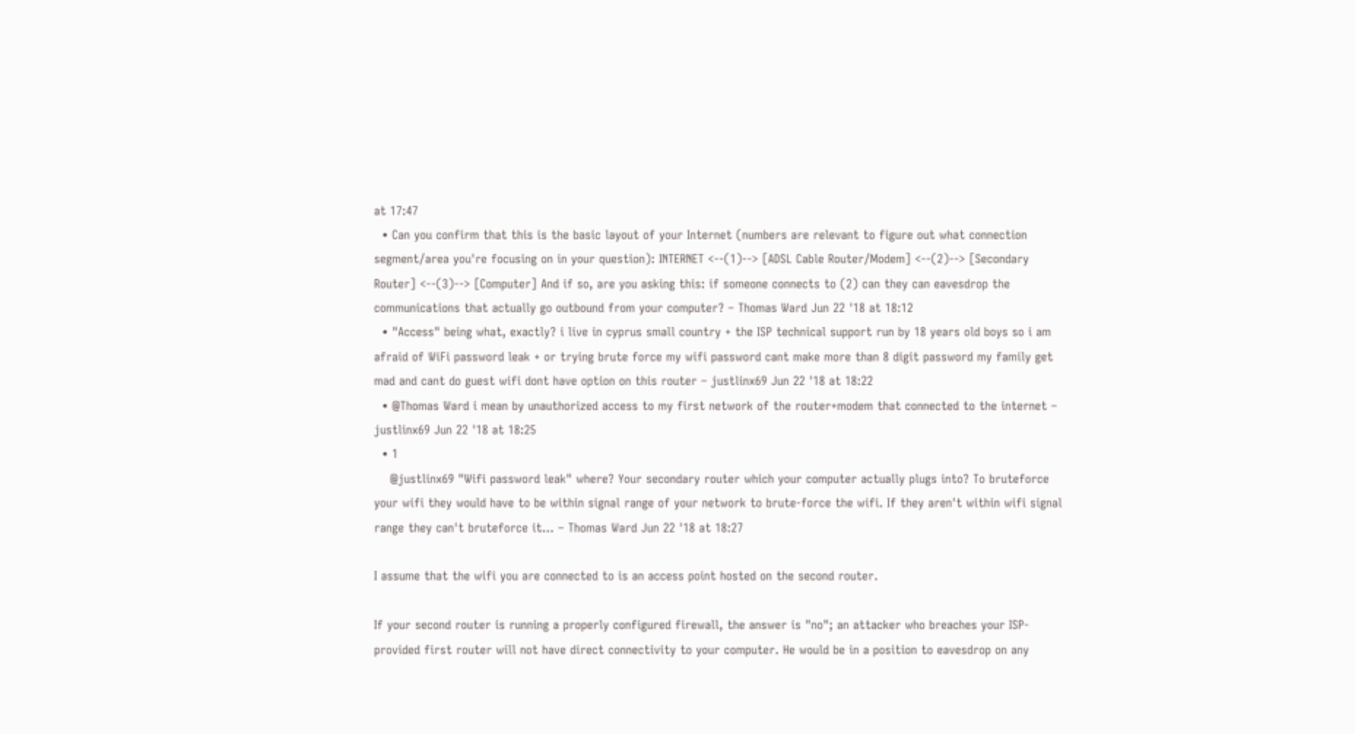at 17:47
  • Can you confirm that this is the basic layout of your Internet (numbers are relevant to figure out what connection segment/area you're focusing on in your question): INTERNET <--(1)--> [ADSL Cable Router/Modem] <--(2)--> [Secondary Router] <--(3)--> [Computer] And if so, are you asking this: if someone connects to (2) can they can eavesdrop the communications that actually go outbound from your computer? – Thomas Ward Jun 22 '18 at 18:12
  • "Access" being what, exactly? i live in cyprus small country + the ISP technical support run by 18 years old boys so i am afraid of WiFi password leak + or trying brute force my wifi password cant make more than 8 digit password my family get mad and cant do guest wifi dont have option on this router – justlinx69 Jun 22 '18 at 18:22
  • @Thomas Ward i mean by unauthorized access to my first network of the router+modem that connected to the internet – justlinx69 Jun 22 '18 at 18:25
  • 1
    @justlinx69 "Wifi password leak" where? Your secondary router which your computer actually plugs into? To bruteforce your wifi they would have to be within signal range of your network to brute-force the wifi. If they aren't within wifi signal range they can't bruteforce it... – Thomas Ward Jun 22 '18 at 18:27

I assume that the wifi you are connected to is an access point hosted on the second router.

If your second router is running a properly configured firewall, the answer is "no"; an attacker who breaches your ISP-provided first router will not have direct connectivity to your computer. He would be in a position to eavesdrop on any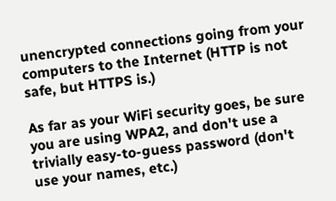unencrypted connections going from your computers to the Internet (HTTP is not safe, but HTTPS is.)

As far as your WiFi security goes, be sure you are using WPA2, and don't use a trivially easy-to-guess password (don't use your names, etc.)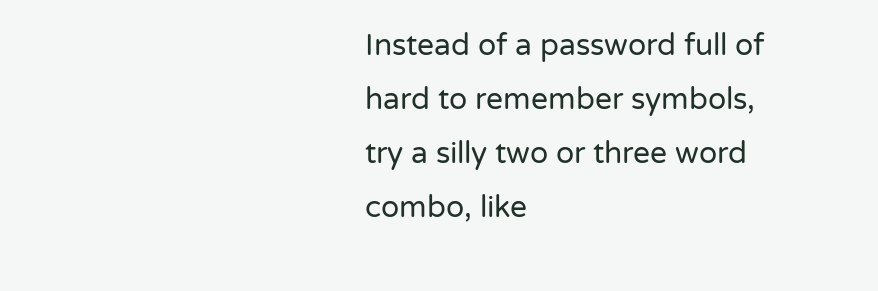Instead of a password full of hard to remember symbols, try a silly two or three word combo, like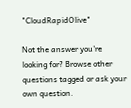"CloudRapidOlive"

Not the answer you're looking for? Browse other questions tagged or ask your own question.